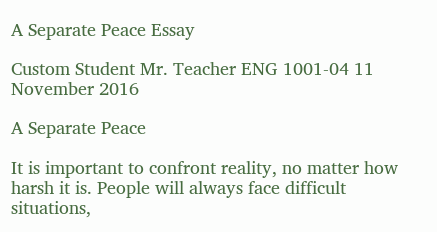A Separate Peace Essay

Custom Student Mr. Teacher ENG 1001-04 11 November 2016

A Separate Peace

It is important to confront reality, no matter how harsh it is. People will always face difficult situations,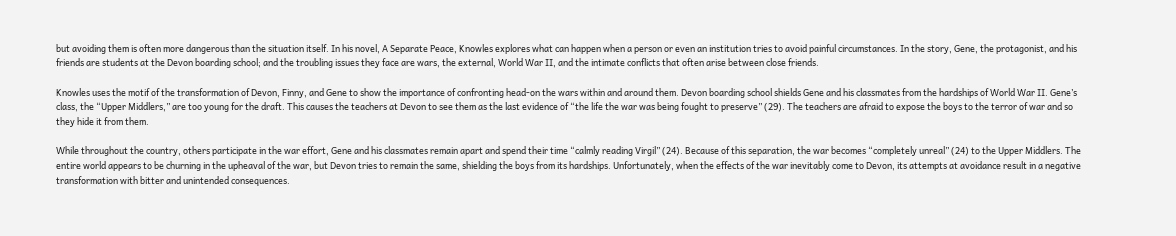but avoiding them is often more dangerous than the situation itself. In his novel, A Separate Peace, Knowles explores what can happen when a person or even an institution tries to avoid painful circumstances. In the story, Gene, the protagonist, and his friends are students at the Devon boarding school; and the troubling issues they face are wars, the external, World War II, and the intimate conflicts that often arise between close friends.

Knowles uses the motif of the transformation of Devon, Finny, and Gene to show the importance of confronting head-on the wars within and around them. Devon boarding school shields Gene and his classmates from the hardships of World War II. Gene’s class, the “Upper Middlers,” are too young for the draft. This causes the teachers at Devon to see them as the last evidence of “the life the war was being fought to preserve” (29). The teachers are afraid to expose the boys to the terror of war and so they hide it from them.

While throughout the country, others participate in the war effort, Gene and his classmates remain apart and spend their time “calmly reading Virgil” (24). Because of this separation, the war becomes “completely unreal” (24) to the Upper Middlers. The entire world appears to be churning in the upheaval of the war, but Devon tries to remain the same, shielding the boys from its hardships. Unfortunately, when the effects of the war inevitably come to Devon, its attempts at avoidance result in a negative transformation with bitter and unintended consequences.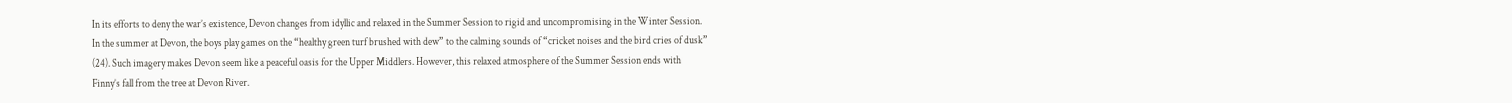In its efforts to deny the war’s existence, Devon changes from idyllic and relaxed in the Summer Session to rigid and uncompromising in the Winter Session. In the summer at Devon, the boys play games on the “healthy green turf brushed with dew” to the calming sounds of “cricket noises and the bird cries of dusk” (24). Such imagery makes Devon seem like a peaceful oasis for the Upper Middlers. However, this relaxed atmosphere of the Summer Session ends with Finny’s fall from the tree at Devon River.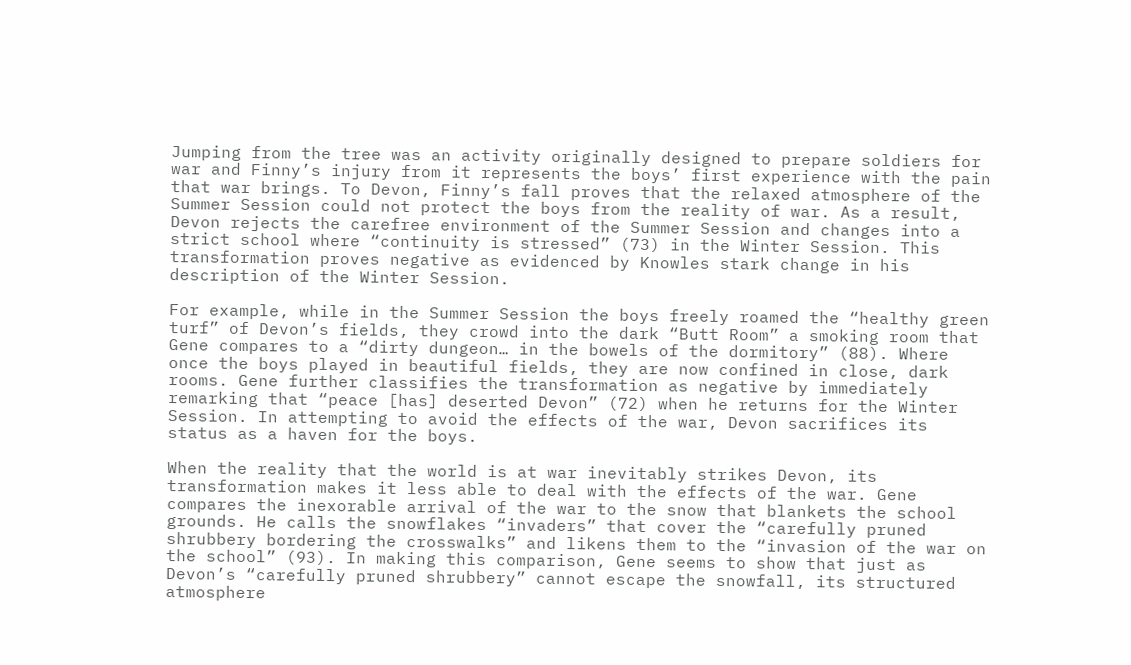Jumping from the tree was an activity originally designed to prepare soldiers for war and Finny’s injury from it represents the boys’ first experience with the pain that war brings. To Devon, Finny’s fall proves that the relaxed atmosphere of the Summer Session could not protect the boys from the reality of war. As a result, Devon rejects the carefree environment of the Summer Session and changes into a strict school where “continuity is stressed” (73) in the Winter Session. This transformation proves negative as evidenced by Knowles stark change in his description of the Winter Session.

For example, while in the Summer Session the boys freely roamed the “healthy green turf” of Devon’s fields, they crowd into the dark “Butt Room” a smoking room that Gene compares to a “dirty dungeon… in the bowels of the dormitory” (88). Where once the boys played in beautiful fields, they are now confined in close, dark rooms. Gene further classifies the transformation as negative by immediately remarking that “peace [has] deserted Devon” (72) when he returns for the Winter Session. In attempting to avoid the effects of the war, Devon sacrifices its status as a haven for the boys.

When the reality that the world is at war inevitably strikes Devon, its transformation makes it less able to deal with the effects of the war. Gene compares the inexorable arrival of the war to the snow that blankets the school grounds. He calls the snowflakes “invaders” that cover the “carefully pruned shrubbery bordering the crosswalks” and likens them to the “invasion of the war on the school” (93). In making this comparison, Gene seems to show that just as Devon’s “carefully pruned shrubbery” cannot escape the snowfall, its structured atmosphere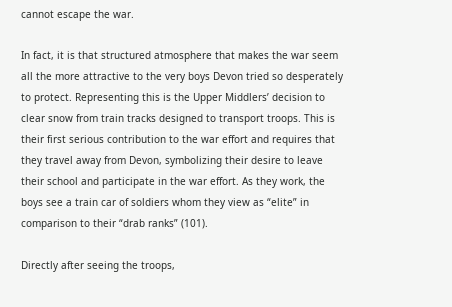cannot escape the war.

In fact, it is that structured atmosphere that makes the war seem all the more attractive to the very boys Devon tried so desperately to protect. Representing this is the Upper Middlers’ decision to clear snow from train tracks designed to transport troops. This is their first serious contribution to the war effort and requires that they travel away from Devon, symbolizing their desire to leave their school and participate in the war effort. As they work, the boys see a train car of soldiers whom they view as “elite” in comparison to their “drab ranks” (101).

Directly after seeing the troops,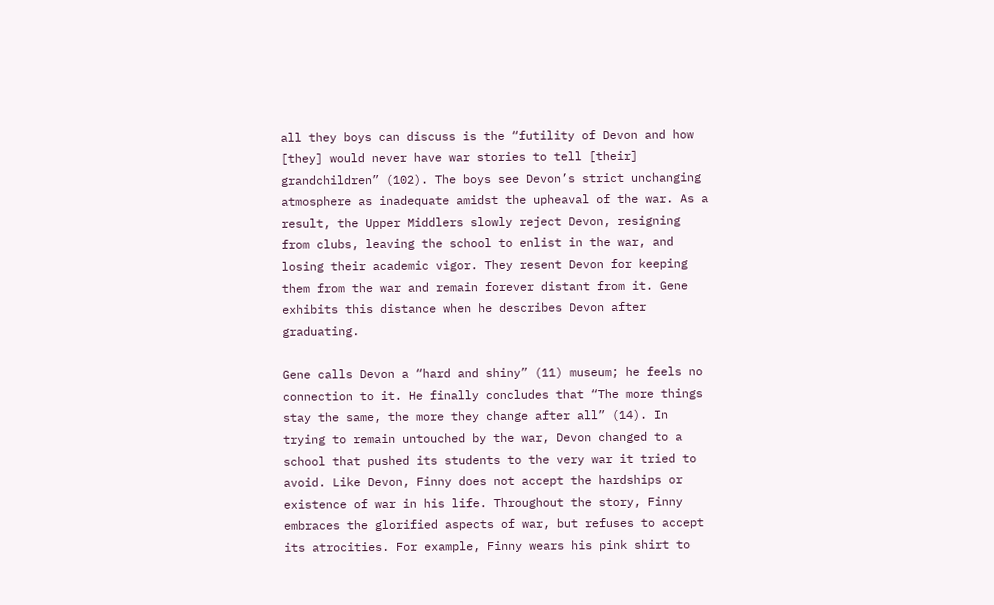all they boys can discuss is the “futility of Devon and how [they] would never have war stories to tell [their] grandchildren” (102). The boys see Devon’s strict unchanging atmosphere as inadequate amidst the upheaval of the war. As a result, the Upper Middlers slowly reject Devon, resigning from clubs, leaving the school to enlist in the war, and losing their academic vigor. They resent Devon for keeping them from the war and remain forever distant from it. Gene exhibits this distance when he describes Devon after graduating.

Gene calls Devon a “hard and shiny” (11) museum; he feels no connection to it. He finally concludes that “The more things stay the same, the more they change after all” (14). In trying to remain untouched by the war, Devon changed to a school that pushed its students to the very war it tried to avoid. Like Devon, Finny does not accept the hardships or existence of war in his life. Throughout the story, Finny embraces the glorified aspects of war, but refuses to accept its atrocities. For example, Finny wears his pink shirt to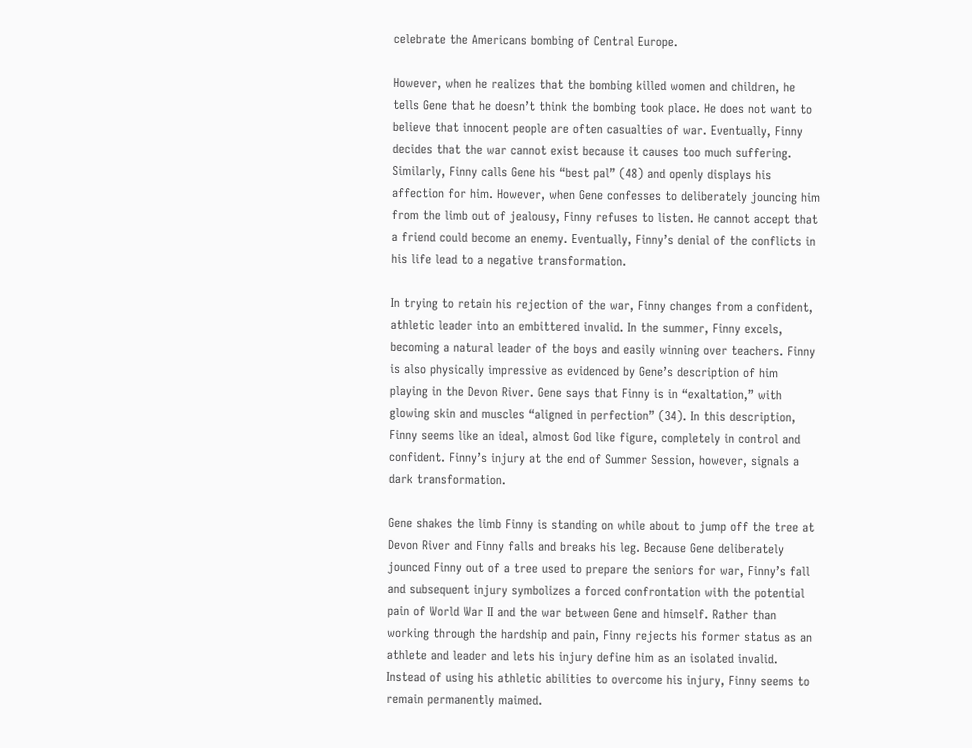celebrate the Americans bombing of Central Europe.

However, when he realizes that the bombing killed women and children, he tells Gene that he doesn’t think the bombing took place. He does not want to believe that innocent people are often casualties of war. Eventually, Finny decides that the war cannot exist because it causes too much suffering. Similarly, Finny calls Gene his “best pal” (48) and openly displays his affection for him. However, when Gene confesses to deliberately jouncing him from the limb out of jealousy, Finny refuses to listen. He cannot accept that a friend could become an enemy. Eventually, Finny’s denial of the conflicts in his life lead to a negative transformation.

In trying to retain his rejection of the war, Finny changes from a confident, athletic leader into an embittered invalid. In the summer, Finny excels, becoming a natural leader of the boys and easily winning over teachers. Finny is also physically impressive as evidenced by Gene’s description of him playing in the Devon River. Gene says that Finny is in “exaltation,” with glowing skin and muscles “aligned in perfection” (34). In this description, Finny seems like an ideal, almost God like figure, completely in control and confident. Finny’s injury at the end of Summer Session, however, signals a dark transformation.

Gene shakes the limb Finny is standing on while about to jump off the tree at Devon River and Finny falls and breaks his leg. Because Gene deliberately jounced Finny out of a tree used to prepare the seniors for war, Finny’s fall and subsequent injury symbolizes a forced confrontation with the potential pain of World War II and the war between Gene and himself. Rather than working through the hardship and pain, Finny rejects his former status as an athlete and leader and lets his injury define him as an isolated invalid. Instead of using his athletic abilities to overcome his injury, Finny seems to remain permanently maimed.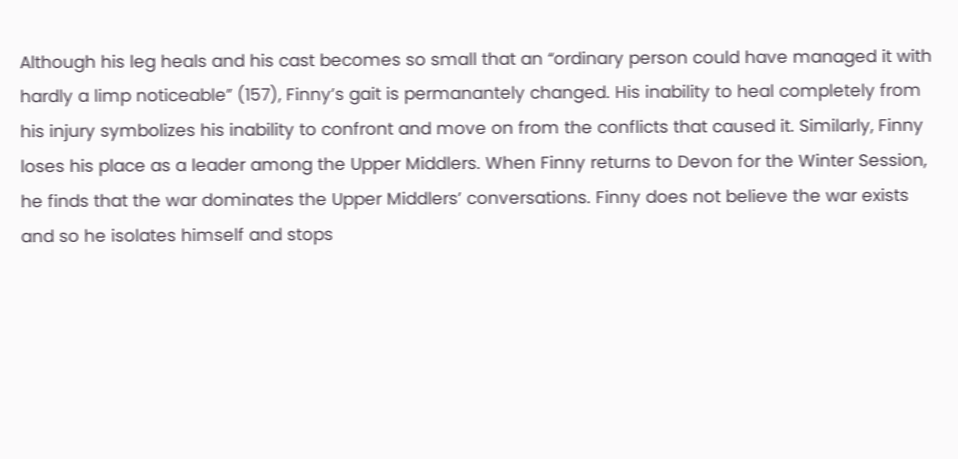Although his leg heals and his cast becomes so small that an “ordinary person could have managed it with hardly a limp noticeable” (157), Finny’s gait is permanantely changed. His inability to heal completely from his injury symbolizes his inability to confront and move on from the conflicts that caused it. Similarly, Finny loses his place as a leader among the Upper Middlers. When Finny returns to Devon for the Winter Session, he finds that the war dominates the Upper Middlers’ conversations. Finny does not believe the war exists and so he isolates himself and stops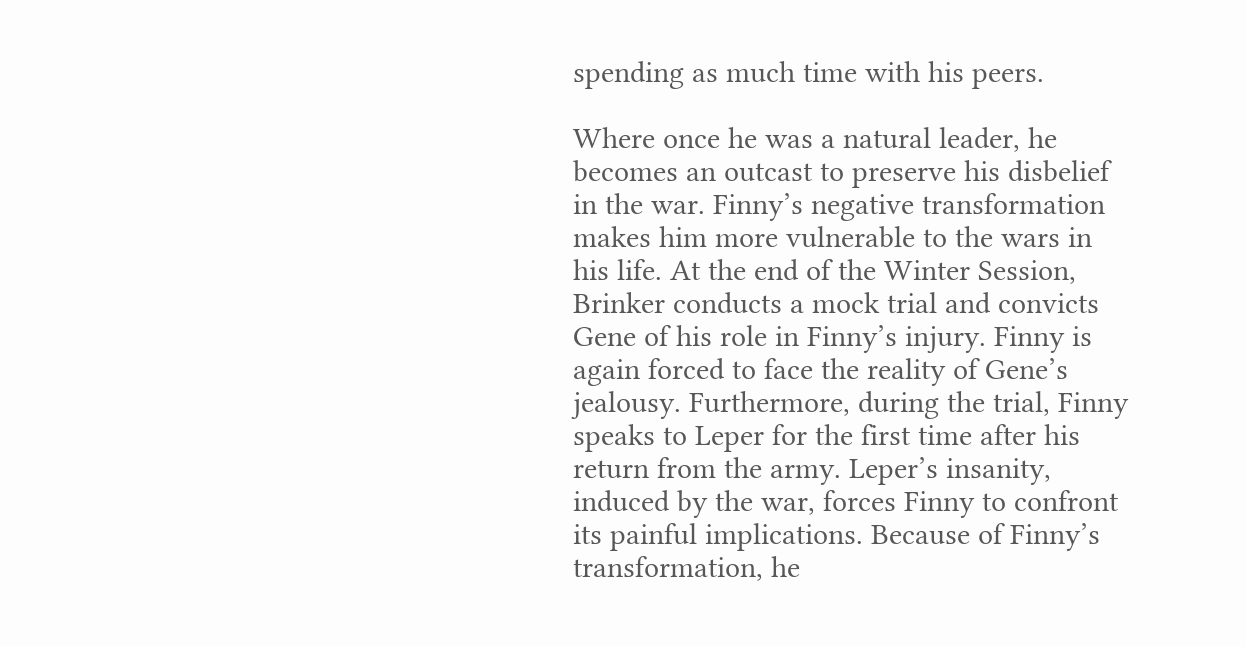spending as much time with his peers.

Where once he was a natural leader, he becomes an outcast to preserve his disbelief in the war. Finny’s negative transformation makes him more vulnerable to the wars in his life. At the end of the Winter Session, Brinker conducts a mock trial and convicts Gene of his role in Finny’s injury. Finny is again forced to face the reality of Gene’s jealousy. Furthermore, during the trial, Finny speaks to Leper for the first time after his return from the army. Leper’s insanity, induced by the war, forces Finny to confront its painful implications. Because of Finny’s transformation, he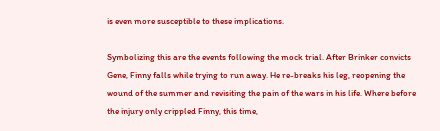is even more susceptible to these implications.

Symbolizing this are the events following the mock trial. After Brinker convicts Gene, Finny falls while trying to run away. He re-breaks his leg, reopening the wound of the summer and revisiting the pain of the wars in his life. Where before the injury only crippled Finny, this time,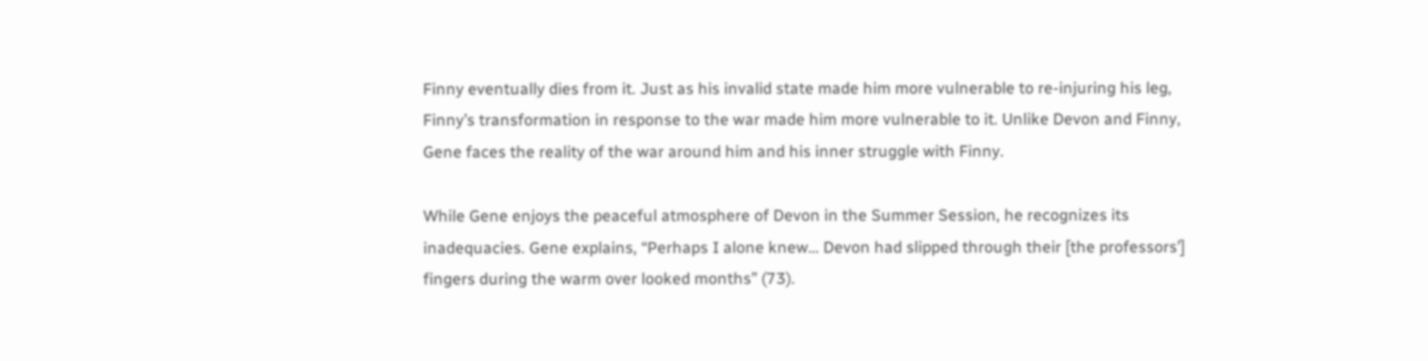Finny eventually dies from it. Just as his invalid state made him more vulnerable to re-injuring his leg, Finny’s transformation in response to the war made him more vulnerable to it. Unlike Devon and Finny, Gene faces the reality of the war around him and his inner struggle with Finny.

While Gene enjoys the peaceful atmosphere of Devon in the Summer Session, he recognizes its inadequacies. Gene explains, “Perhaps I alone knew… Devon had slipped through their [the professors’] fingers during the warm over looked months” (73).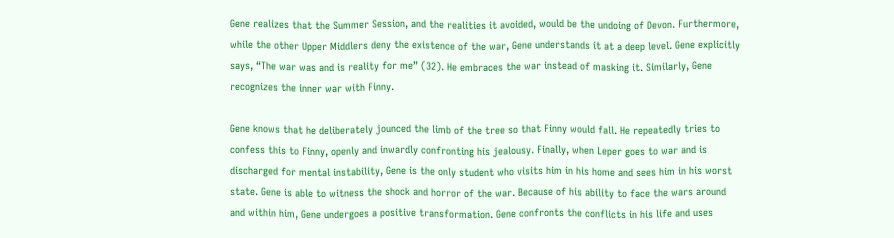Gene realizes that the Summer Session, and the realities it avoided, would be the undoing of Devon. Furthermore, while the other Upper Middlers deny the existence of the war, Gene understands it at a deep level. Gene explicitly says, “The war was and is reality for me” (32). He embraces the war instead of masking it. Similarly, Gene recognizes the inner war with Finny.

Gene knows that he deliberately jounced the limb of the tree so that Finny would fall. He repeatedly tries to confess this to Finny, openly and inwardly confronting his jealousy. Finally, when Leper goes to war and is discharged for mental instability, Gene is the only student who visits him in his home and sees him in his worst state. Gene is able to witness the shock and horror of the war. Because of his ability to face the wars around and within him, Gene undergoes a positive transformation. Gene confronts the conflicts in his life and uses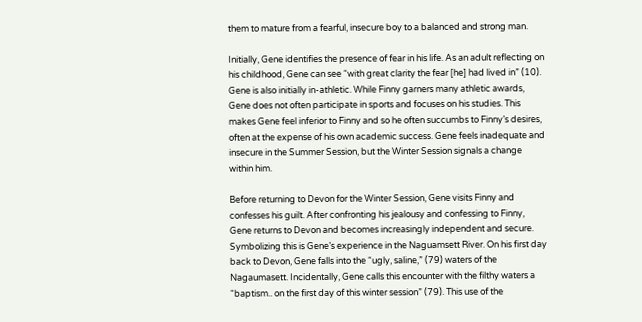them to mature from a fearful, insecure boy to a balanced and strong man.

Initially, Gene identifies the presence of fear in his life. As an adult reflecting on his childhood, Gene can see “with great clarity the fear [he] had lived in” (10). Gene is also initially in-athletic. While Finny garners many athletic awards, Gene does not often participate in sports and focuses on his studies. This makes Gene feel inferior to Finny and so he often succumbs to Finny’s desires, often at the expense of his own academic success. Gene feels inadequate and insecure in the Summer Session, but the Winter Session signals a change within him.

Before returning to Devon for the Winter Session, Gene visits Finny and confesses his guilt. After confronting his jealousy and confessing to Finny, Gene returns to Devon and becomes increasingly independent and secure. Symbolizing this is Gene’s experience in the Naguamsett River. On his first day back to Devon, Gene falls into the “ugly, saline,” (79) waters of the Nagaumasett. Incidentally, Gene calls this encounter with the filthy waters a “baptism.. on the first day of this winter session” (79). This use of the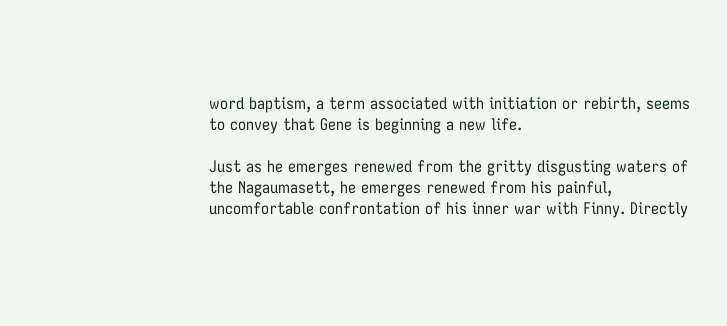word baptism, a term associated with initiation or rebirth, seems to convey that Gene is beginning a new life.

Just as he emerges renewed from the gritty disgusting waters of the Nagaumasett, he emerges renewed from his painful, uncomfortable confrontation of his inner war with Finny. Directly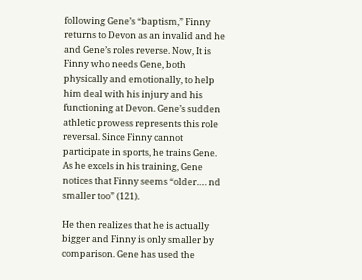following Gene’s “baptism,” Finny returns to Devon as an invalid and he and Gene’s roles reverse. Now, It is Finny who needs Gene, both physically and emotionally, to help him deal with his injury and his functioning at Devon. Gene’s sudden athletic prowess represents this role reversal. Since Finny cannot participate in sports, he trains Gene. As he excels in his training, Gene notices that Finny seems “older…. nd smaller too” (121).

He then realizes that he is actually bigger and Finny is only smaller by comparison. Gene has used the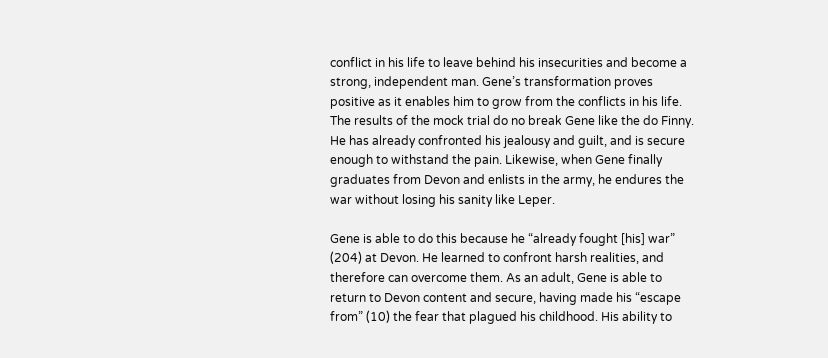conflict in his life to leave behind his insecurities and become a strong, independent man. Gene’s transformation proves positive as it enables him to grow from the conflicts in his life. The results of the mock trial do no break Gene like the do Finny. He has already confronted his jealousy and guilt, and is secure enough to withstand the pain. Likewise, when Gene finally graduates from Devon and enlists in the army, he endures the war without losing his sanity like Leper.

Gene is able to do this because he “already fought [his] war” (204) at Devon. He learned to confront harsh realities, and therefore can overcome them. As an adult, Gene is able to return to Devon content and secure, having made his “escape from” (10) the fear that plagued his childhood. His ability to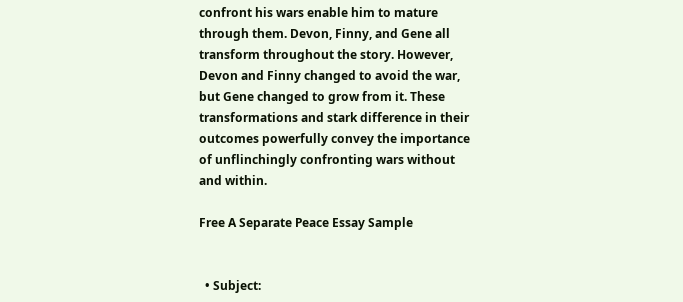confront his wars enable him to mature through them. Devon, Finny, and Gene all transform throughout the story. However, Devon and Finny changed to avoid the war, but Gene changed to grow from it. These transformations and stark difference in their outcomes powerfully convey the importance of unflinchingly confronting wars without and within.

Free A Separate Peace Essay Sample


  • Subject: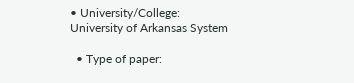• University/College: University of Arkansas System

  • Type of paper: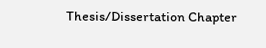Thesis/Dissertation Chapter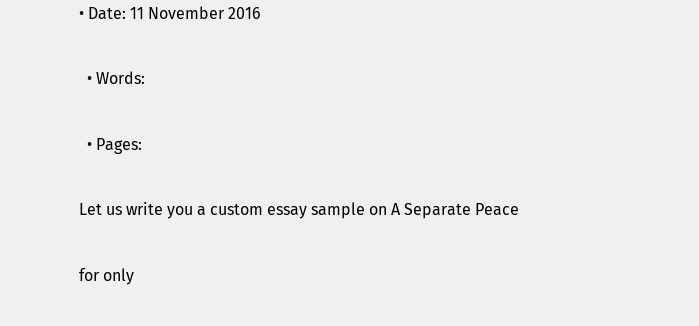• Date: 11 November 2016

  • Words:

  • Pages:

Let us write you a custom essay sample on A Separate Peace

for only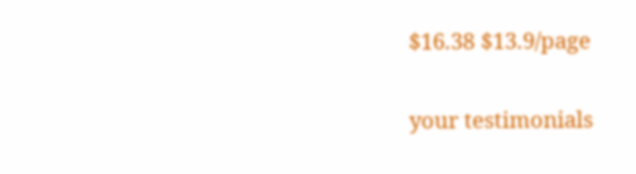$16.38 $13.9/page

your testimonials